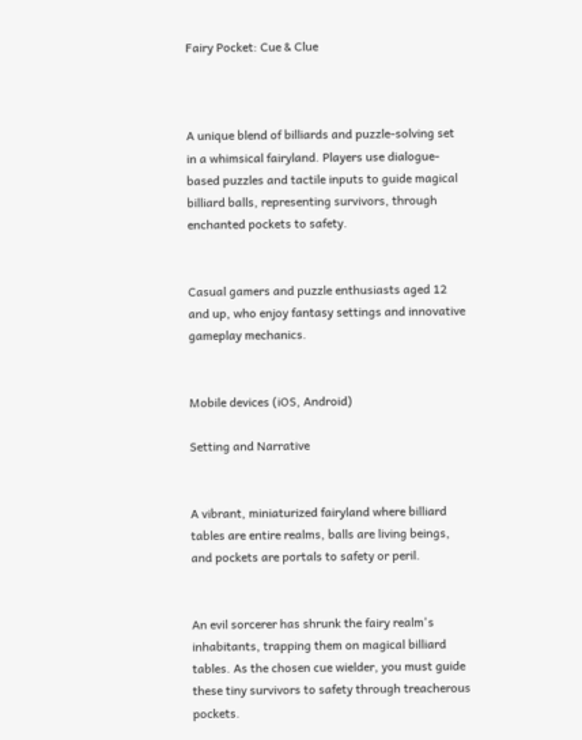Fairy Pocket: Cue & Clue



A unique blend of billiards and puzzle-solving set in a whimsical fairyland. Players use dialogue-based puzzles and tactile inputs to guide magical billiard balls, representing survivors, through enchanted pockets to safety.


Casual gamers and puzzle enthusiasts aged 12 and up, who enjoy fantasy settings and innovative gameplay mechanics.


Mobile devices (iOS, Android)

Setting and Narrative


A vibrant, miniaturized fairyland where billiard tables are entire realms, balls are living beings, and pockets are portals to safety or peril.


An evil sorcerer has shrunk the fairy realm's inhabitants, trapping them on magical billiard tables. As the chosen cue wielder, you must guide these tiny survivors to safety through treacherous pockets.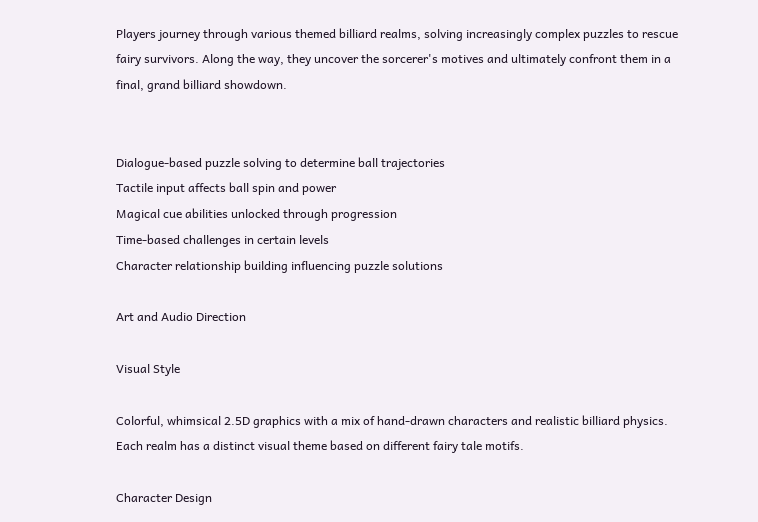Players journey through various themed billiard realms, solving increasingly complex puzzles to rescue fairy survivors. Along the way, they uncover the sorcerer's motives and ultimately confront them in a final, grand billiard showdown.


Dialogue-based puzzle solving to determine ball trajectories
Tactile input affects ball spin and power
Magical cue abilities unlocked through progression
Time-based challenges in certain levels
Character relationship building influencing puzzle solutions

Art and Audio Direction

Visual Style

Colorful, whimsical 2.5D graphics with a mix of hand-drawn characters and realistic billiard physics. Each realm has a distinct visual theme based on different fairy tale motifs.

Character Design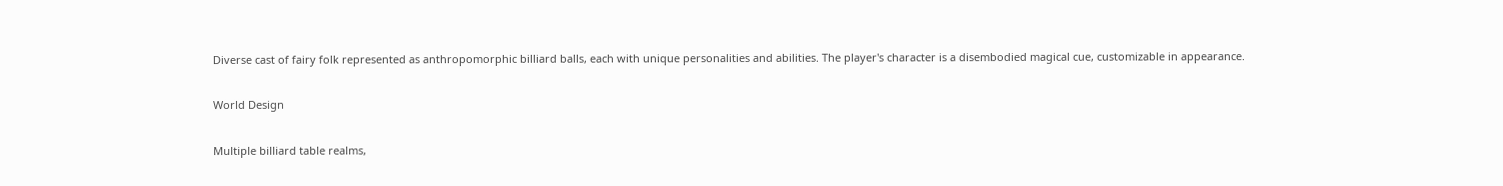Diverse cast of fairy folk represented as anthropomorphic billiard balls, each with unique personalities and abilities. The player's character is a disembodied magical cue, customizable in appearance.

World Design

Multiple billiard table realms,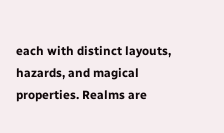each with distinct layouts, hazards, and magical properties. Realms are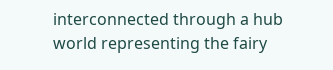interconnected through a hub world representing the fairy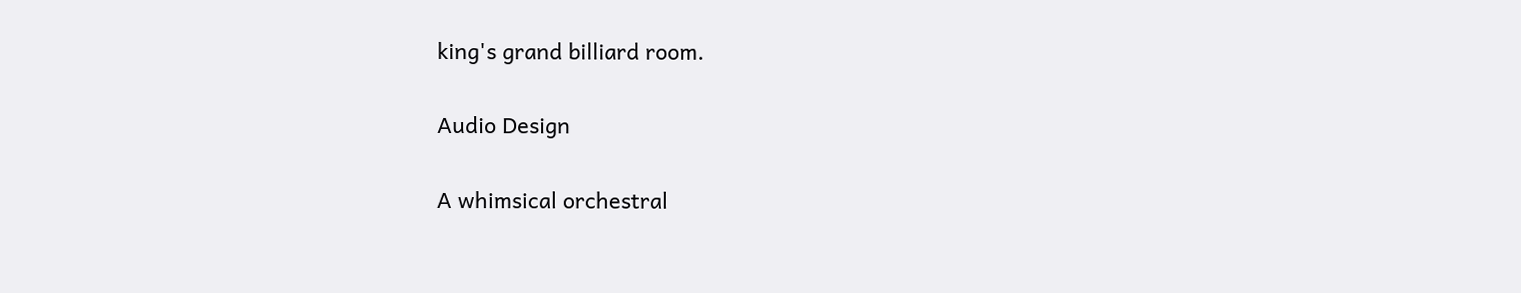king's grand billiard room.

Audio Design

A whimsical orchestral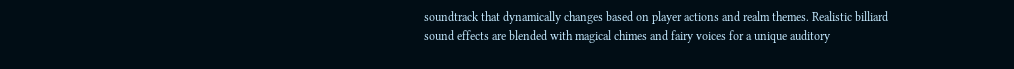soundtrack that dynamically changes based on player actions and realm themes. Realistic billiard sound effects are blended with magical chimes and fairy voices for a unique auditory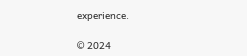experience.

© 2024